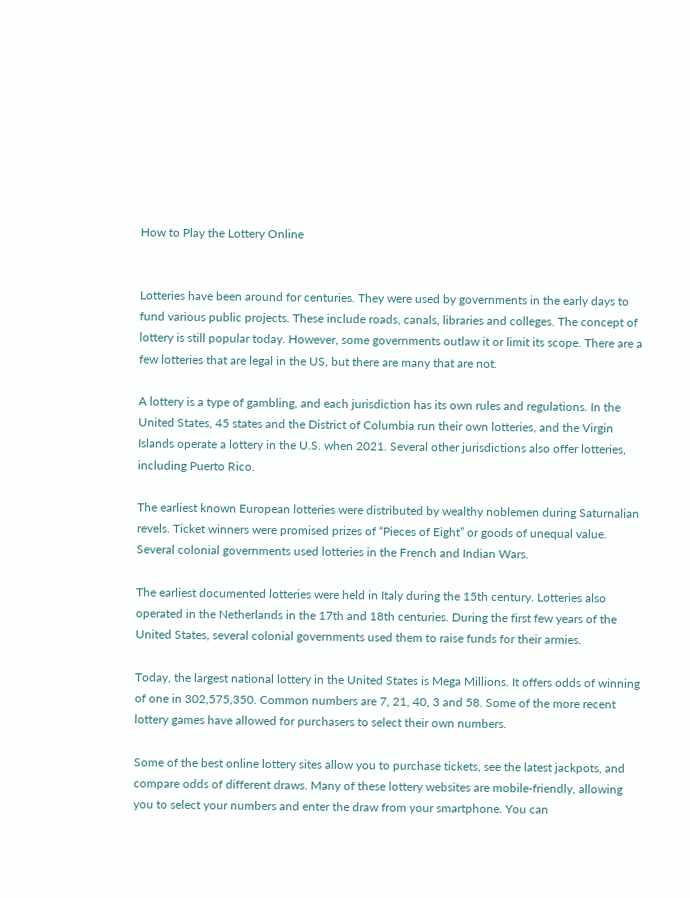How to Play the Lottery Online


Lotteries have been around for centuries. They were used by governments in the early days to fund various public projects. These include roads, canals, libraries and colleges. The concept of lottery is still popular today. However, some governments outlaw it or limit its scope. There are a few lotteries that are legal in the US, but there are many that are not.

A lottery is a type of gambling, and each jurisdiction has its own rules and regulations. In the United States, 45 states and the District of Columbia run their own lotteries, and the Virgin Islands operate a lottery in the U.S. when 2021. Several other jurisdictions also offer lotteries, including Puerto Rico.

The earliest known European lotteries were distributed by wealthy noblemen during Saturnalian revels. Ticket winners were promised prizes of “Pieces of Eight” or goods of unequal value. Several colonial governments used lotteries in the French and Indian Wars.

The earliest documented lotteries were held in Italy during the 15th century. Lotteries also operated in the Netherlands in the 17th and 18th centuries. During the first few years of the United States, several colonial governments used them to raise funds for their armies.

Today, the largest national lottery in the United States is Mega Millions. It offers odds of winning of one in 302,575,350. Common numbers are 7, 21, 40, 3 and 58. Some of the more recent lottery games have allowed for purchasers to select their own numbers.

Some of the best online lottery sites allow you to purchase tickets, see the latest jackpots, and compare odds of different draws. Many of these lottery websites are mobile-friendly, allowing you to select your numbers and enter the draw from your smartphone. You can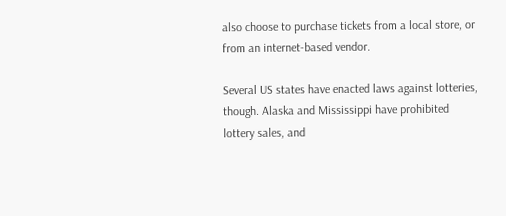also choose to purchase tickets from a local store, or from an internet-based vendor.

Several US states have enacted laws against lotteries, though. Alaska and Mississippi have prohibited lottery sales, and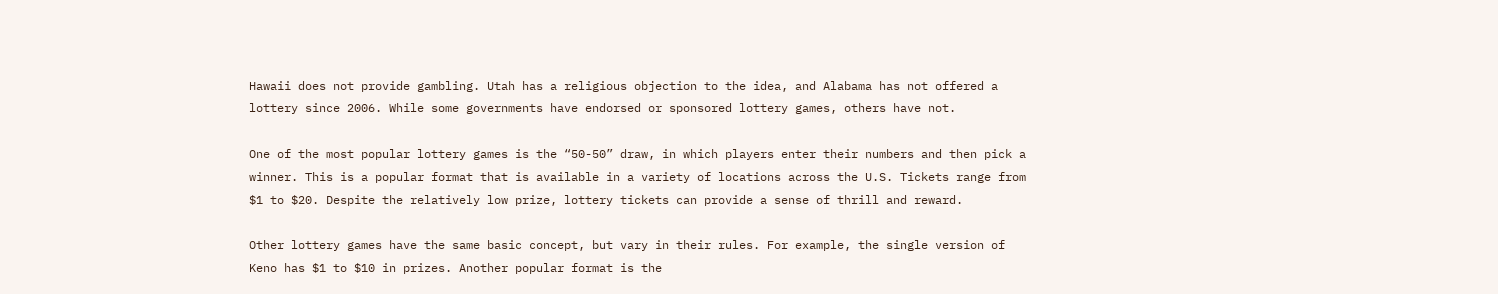Hawaii does not provide gambling. Utah has a religious objection to the idea, and Alabama has not offered a lottery since 2006. While some governments have endorsed or sponsored lottery games, others have not.

One of the most popular lottery games is the “50-50” draw, in which players enter their numbers and then pick a winner. This is a popular format that is available in a variety of locations across the U.S. Tickets range from $1 to $20. Despite the relatively low prize, lottery tickets can provide a sense of thrill and reward.

Other lottery games have the same basic concept, but vary in their rules. For example, the single version of Keno has $1 to $10 in prizes. Another popular format is the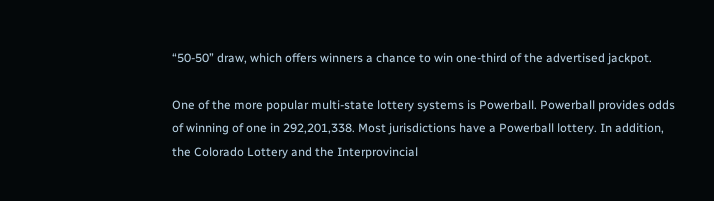“50-50” draw, which offers winners a chance to win one-third of the advertised jackpot.

One of the more popular multi-state lottery systems is Powerball. Powerball provides odds of winning of one in 292,201,338. Most jurisdictions have a Powerball lottery. In addition, the Colorado Lottery and the Interprovincial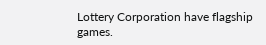Lottery Corporation have flagship games.